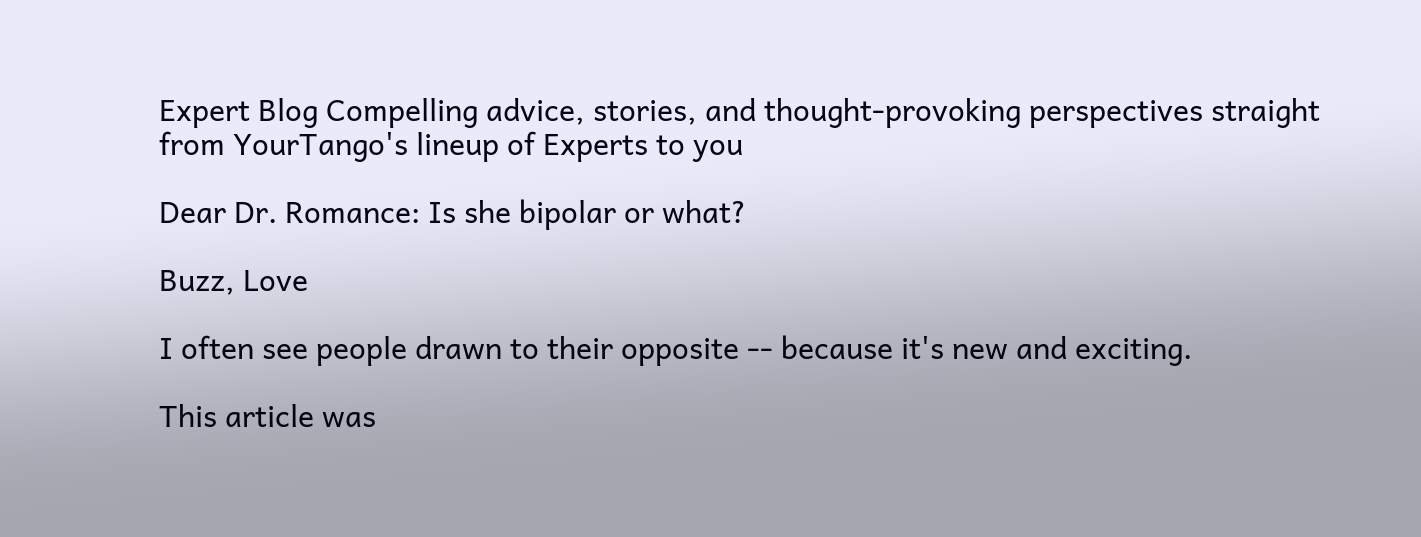Expert Blog Compelling advice, stories, and thought-provoking perspectives straight from YourTango's lineup of Experts to you

Dear Dr. Romance: Is she bipolar or what?

Buzz, Love

I often see people drawn to their opposite ‑‑ because it's new and exciting.

This article was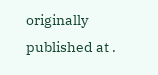originally published at .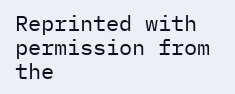Reprinted with permission from the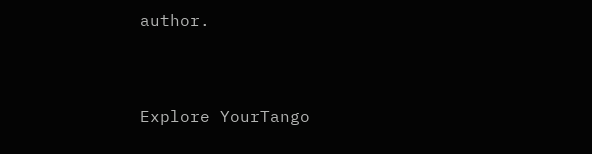author.


Explore YourTango